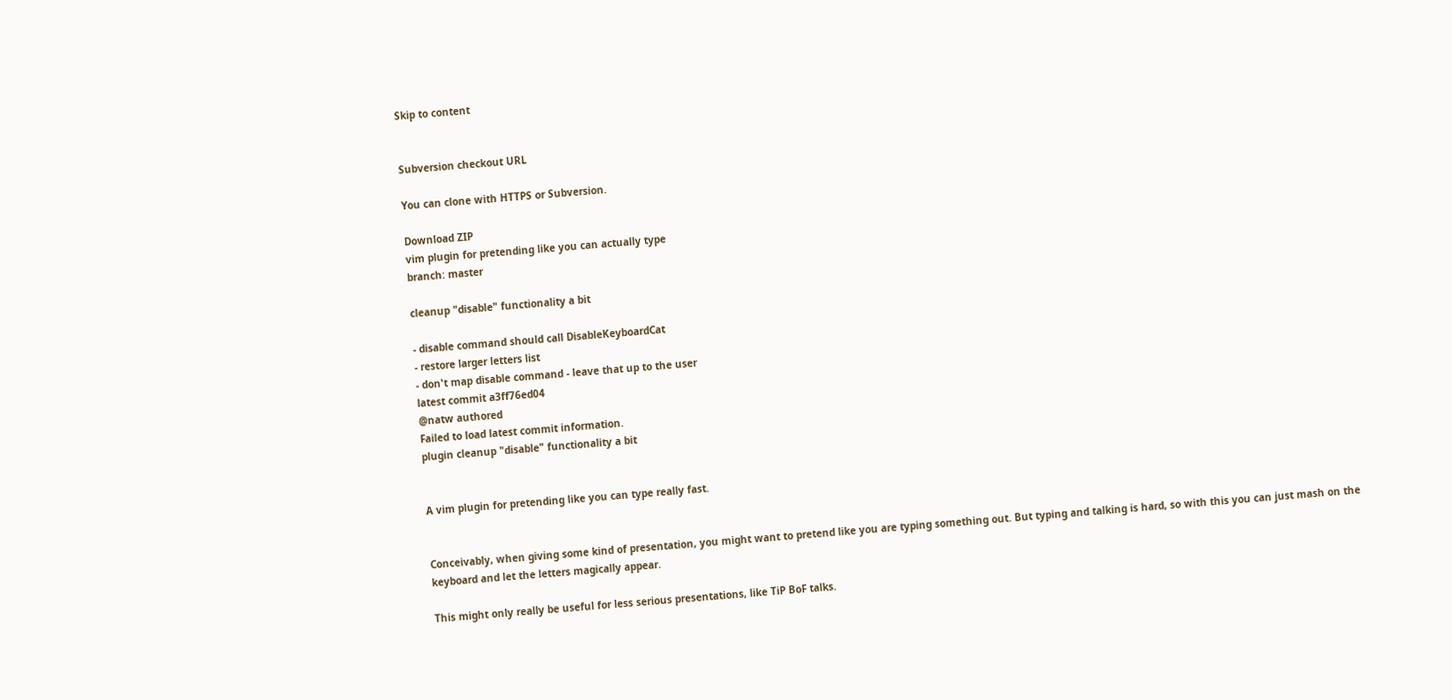Skip to content


Subversion checkout URL

You can clone with HTTPS or Subversion.

Download ZIP
vim plugin for pretending like you can actually type
branch: master

cleanup "disable" functionality a bit

- disable command should call DisableKeyboardCat
- restore larger letters list
- don't map disable command - leave that up to the user
latest commit a3ff76ed04
@natw authored
Failed to load latest commit information.
plugin cleanup "disable" functionality a bit


A vim plugin for pretending like you can type really fast.


Conceivably, when giving some kind of presentation, you might want to pretend like you are typing something out. But typing and talking is hard, so with this you can just mash on the keyboard and let the letters magically appear.

This might only really be useful for less serious presentations, like TiP BoF talks.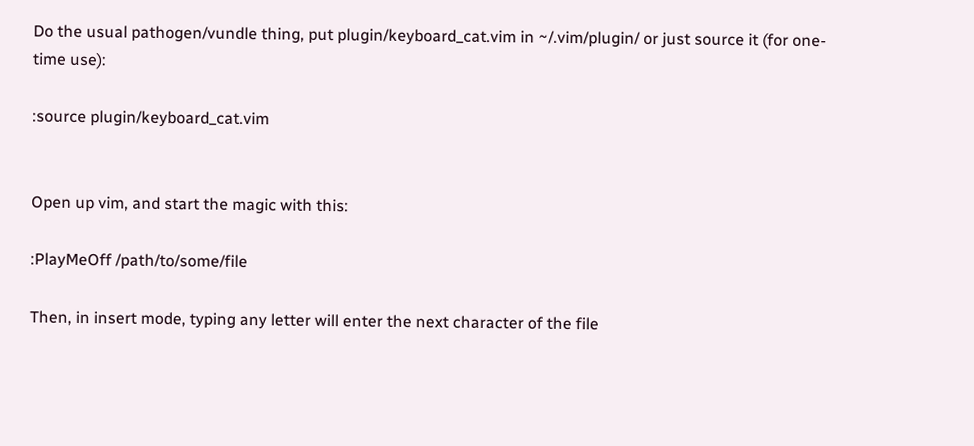Do the usual pathogen/vundle thing, put plugin/keyboard_cat.vim in ~/.vim/plugin/ or just source it (for one-time use):

:source plugin/keyboard_cat.vim


Open up vim, and start the magic with this:

:PlayMeOff /path/to/some/file

Then, in insert mode, typing any letter will enter the next character of the file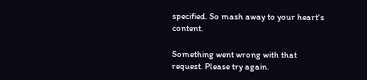specified. So mash away to your heart's content.

Something went wrong with that request. Please try again.